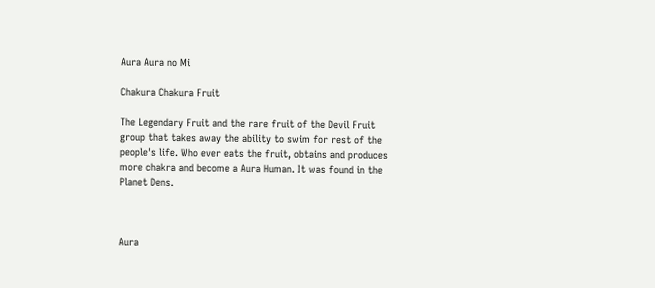Aura Aura no Mi

Chakura Chakura Fruit

The Legendary Fruit and the rare fruit of the Devil Fruit group that takes away the ability to swim for rest of the people's life. Who ever eats the fruit, obtains and produces more chakra and become a Aura Human. It was found in the Planet Dens.



Aura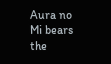Aura no Mi bears the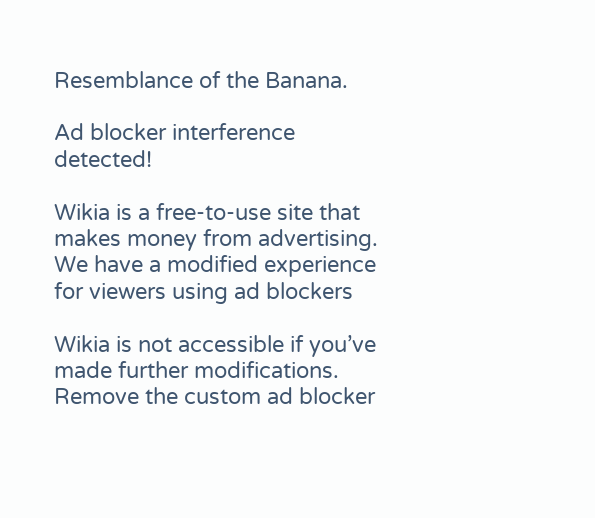Resemblance of the Banana.

Ad blocker interference detected!

Wikia is a free-to-use site that makes money from advertising. We have a modified experience for viewers using ad blockers

Wikia is not accessible if you’ve made further modifications. Remove the custom ad blocker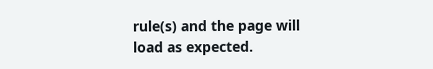rule(s) and the page will load as expected.